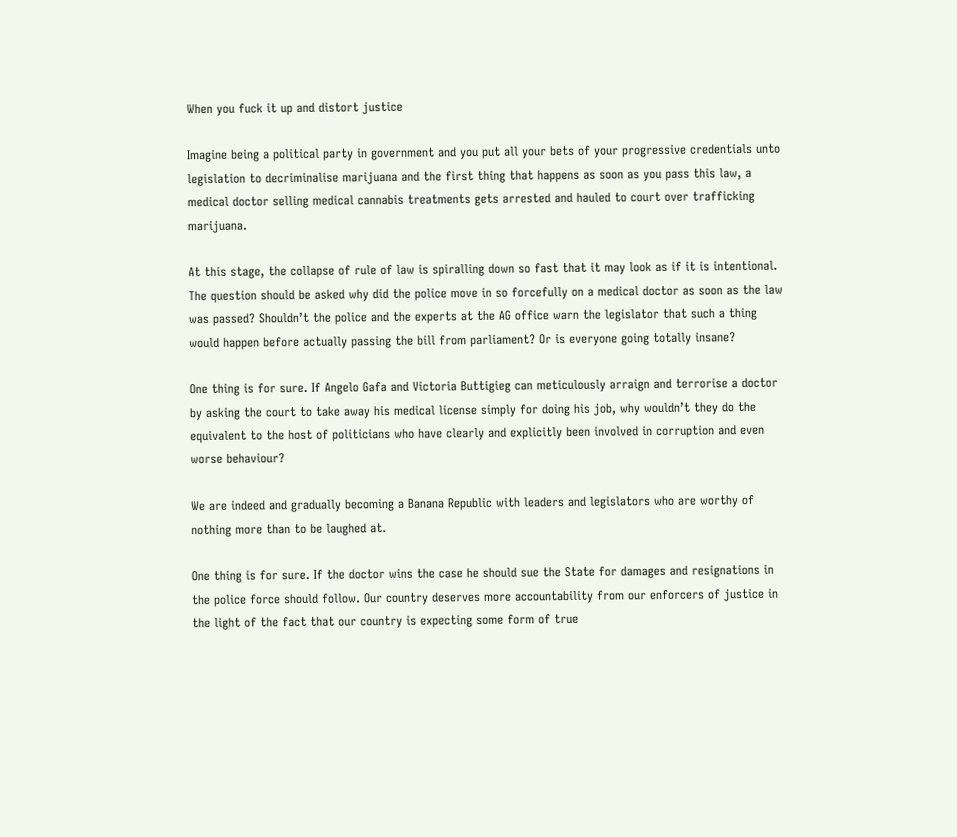When you fuck it up and distort justice

Imagine being a political party in government and you put all your bets of your progressive credentials unto legislation to decriminalise marijuana and the first thing that happens as soon as you pass this law, a medical doctor selling medical cannabis treatments gets arrested and hauled to court over trafficking marijuana.

At this stage, the collapse of rule of law is spiralling down so fast that it may look as if it is intentional. The question should be asked why did the police move in so forcefully on a medical doctor as soon as the law was passed? Shouldn’t the police and the experts at the AG office warn the legislator that such a thing would happen before actually passing the bill from parliament? Or is everyone going totally insane?

One thing is for sure. If Angelo Gafa and Victoria Buttigieg can meticulously arraign and terrorise a doctor by asking the court to take away his medical license simply for doing his job, why wouldn’t they do the equivalent to the host of politicians who have clearly and explicitly been involved in corruption and even worse behaviour?

We are indeed and gradually becoming a Banana Republic with leaders and legislators who are worthy of nothing more than to be laughed at.

One thing is for sure. If the doctor wins the case he should sue the State for damages and resignations in the police force should follow. Our country deserves more accountability from our enforcers of justice in the light of the fact that our country is expecting some form of true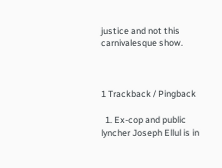justice and not this carnivalesque show.



1 Trackback / Pingback

  1. Ex-cop and public lyncher Joseph Ellul is in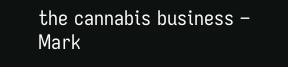the cannabis business – Mark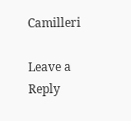Camilleri

Leave a Reply